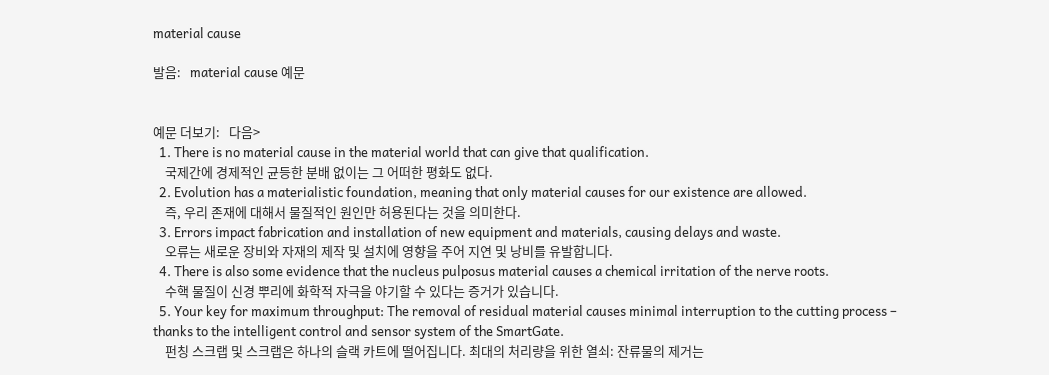material cause

발음:   material cause 예문


예문 더보기:   다음>
  1. There is no material cause in the material world that can give that qualification.
    국제간에 경제적인 균등한 분배 없이는 그 어떠한 평화도 없다.
  2. Evolution has a materialistic foundation, meaning that only material causes for our existence are allowed.
    즉, 우리 존재에 대해서 물질적인 원인만 허용된다는 것을 의미한다.
  3. Errors impact fabrication and installation of new equipment and materials, causing delays and waste.
    오류는 새로운 장비와 자재의 제작 및 설치에 영향을 주어 지연 및 낭비를 유발합니다.
  4. There is also some evidence that the nucleus pulposus material causes a chemical irritation of the nerve roots.
    수핵 물질이 신경 뿌리에 화학적 자극을 야기할 수 있다는 증거가 있습니다.
  5. Your key for maximum throughput: The removal of residual material causes minimal interruption to the cutting process – thanks to the intelligent control and sensor system of the SmartGate.
    펀칭 스크랩 및 스크랩은 하나의 슬랙 카트에 떨어집니다. 최대의 처리량을 위한 열쇠: 잔류물의 제거는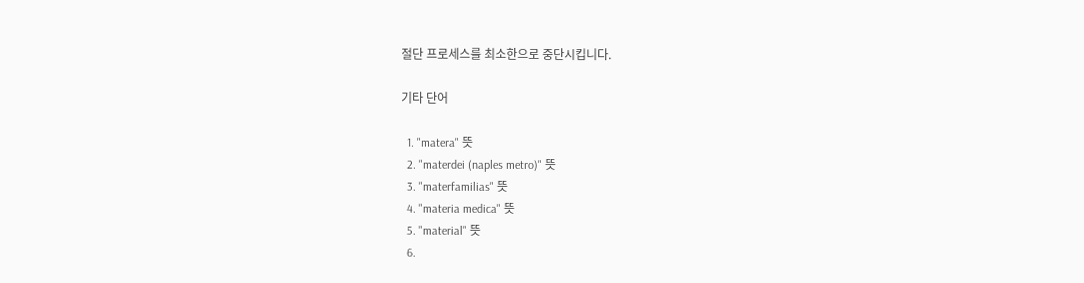절단 프로세스를 최소한으로 중단시킵니다.

기타 단어

  1. "matera" 뜻
  2. "materdei (naples metro)" 뜻
  3. "materfamilias" 뜻
  4. "materia medica" 뜻
  5. "material" 뜻
  6.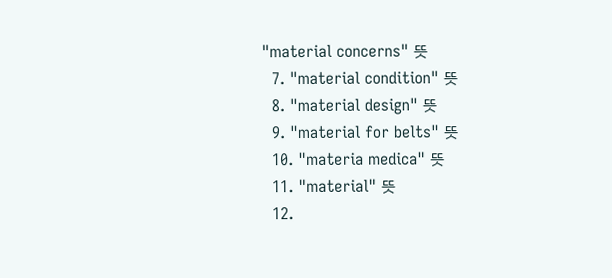"material concerns" 뜻
  7. "material condition" 뜻
  8. "material design" 뜻
  9. "material for belts" 뜻
  10. "materia medica" 뜻
  11. "material" 뜻
  12.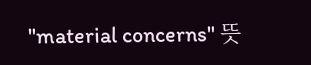"material concerns" 뜻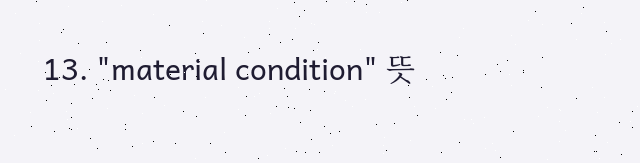13. "material condition" 뜻